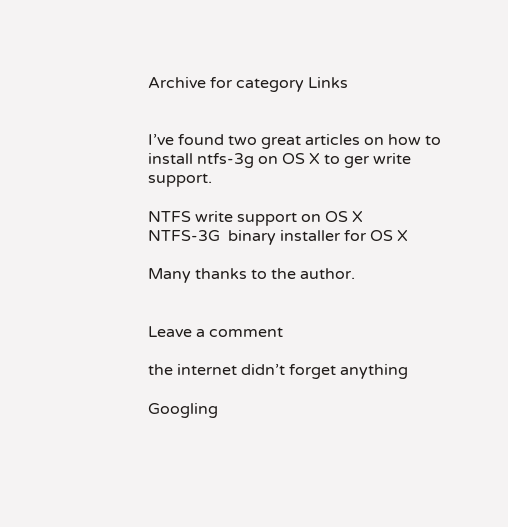Archive for category Links


I’ve found two great articles on how to install ntfs-3g on OS X to ger write support.

NTFS write support on OS X
NTFS-3G  binary installer for OS X

Many thanks to the author.


Leave a comment

the internet didn’t forget anything

Googling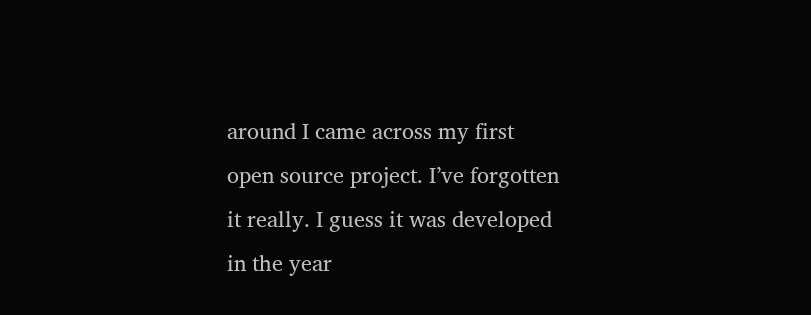around I came across my first open source project. I’ve forgotten it really. I guess it was developed in the year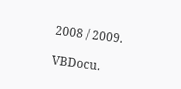2008 / 2009.

VBDocu.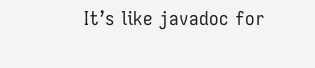It’s like javadoc for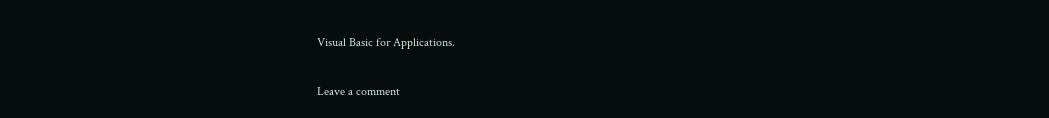Visual Basic for Applications.

Leave a comment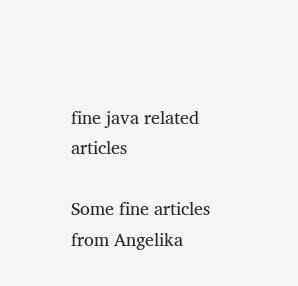fine java related articles

Some fine articles from Angelika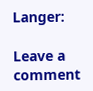Langer:

Leave a comment